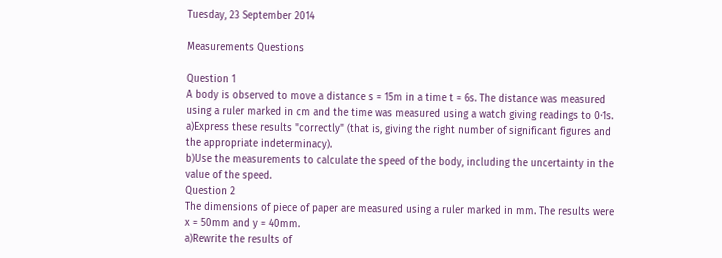Tuesday, 23 September 2014

Measurements Questions

Question 1
A body is observed to move a distance s = 15m in a time t = 6s. The distance was measured using a ruler marked in cm and the time was measured using a watch giving readings to 0·1s.
a)Express these results "correctly" (that is, giving the right number of significant figures and the appropriate indeterminacy).
b)Use the measurements to calculate the speed of the body, including the uncertainty in the value of the speed.
Question 2
The dimensions of piece of paper are measured using a ruler marked in mm. The results were x = 50mm and y = 40mm.
a)Rewrite the results of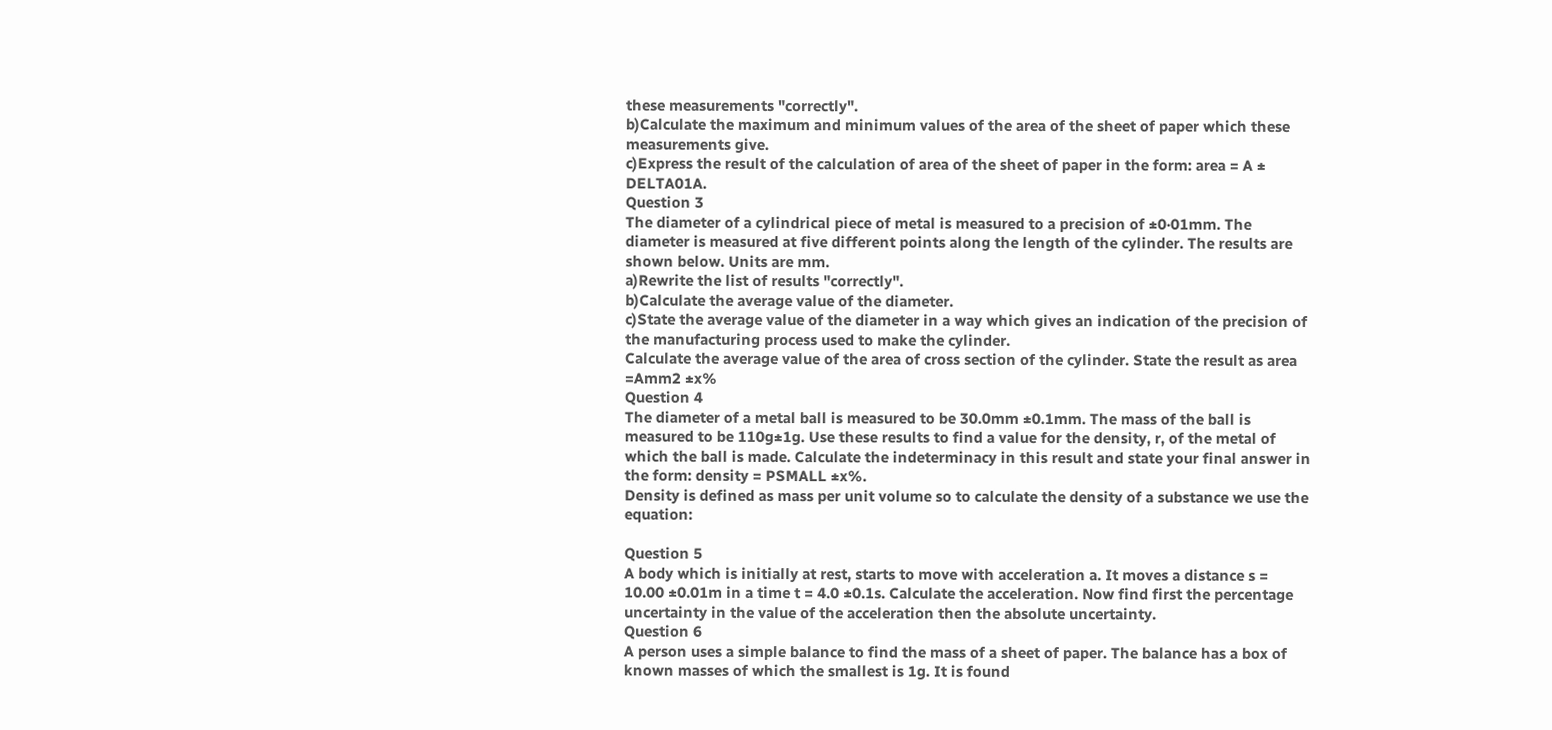these measurements "correctly".
b)Calculate the maximum and minimum values of the area of the sheet of paper which these measurements give.
c)Express the result of the calculation of area of the sheet of paper in the form: area = A ± DELTA01A.
Question 3
The diameter of a cylindrical piece of metal is measured to a precision of ±0·01mm. The diameter is measured at five different points along the length of the cylinder. The results are shown below. Units are mm.
a)Rewrite the list of results "correctly".
b)Calculate the average value of the diameter.
c)State the average value of the diameter in a way which gives an indication of the precision of the manufacturing process used to make the cylinder.
Calculate the average value of the area of cross section of the cylinder. State the result as area =Amm2 ±x%
Question 4
The diameter of a metal ball is measured to be 30.0mm ±0.1mm. The mass of the ball is measured to be 110g±1g. Use these results to find a value for the density, r, of the metal of which the ball is made. Calculate the indeterminacy in this result and state your final answer in the form: density = PSMALL ±x%.
Density is defined as mass per unit volume so to calculate the density of a substance we use the equation:

Question 5
A body which is initially at rest, starts to move with acceleration a. It moves a distance s = 10.00 ±0.01m in a time t = 4.0 ±0.1s. Calculate the acceleration. Now find first the percentage uncertainty in the value of the acceleration then the absolute uncertainty.
Question 6
A person uses a simple balance to find the mass of a sheet of paper. The balance has a box of known masses of which the smallest is 1g. It is found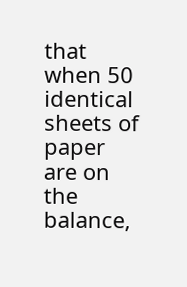that when 50 identical sheets of paper are on the balance,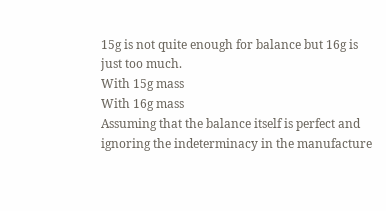15g is not quite enough for balance but 16g is just too much.
With 15g mass
With 16g mass
Assuming that the balance itself is perfect and ignoring the indeterminacy in the manufacture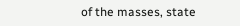of the masses, state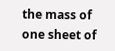the mass of one sheet of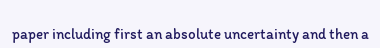paper including first an absolute uncertainty and then a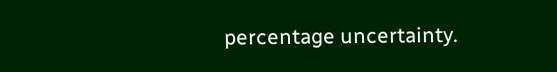percentage uncertainty.